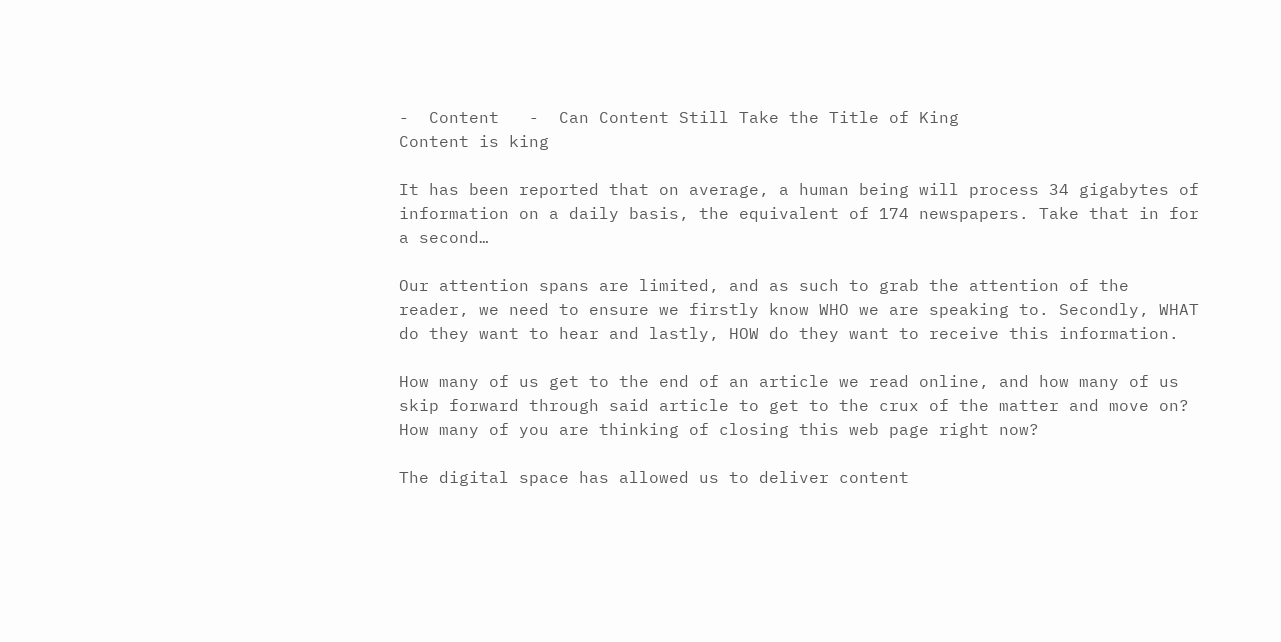-  Content   -  Can Content Still Take the Title of King
Content is king

It has been reported that on average, a human being will process 34 gigabytes of information on a daily basis, the equivalent of 174 newspapers. Take that in for a second…

Our attention spans are limited, and as such to grab the attention of the reader, we need to ensure we firstly know WHO we are speaking to. Secondly, WHAT do they want to hear and lastly, HOW do they want to receive this information.

How many of us get to the end of an article we read online, and how many of us skip forward through said article to get to the crux of the matter and move on? How many of you are thinking of closing this web page right now?

The digital space has allowed us to deliver content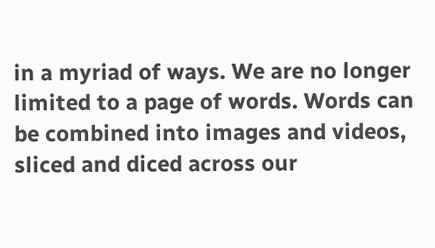in a myriad of ways. We are no longer limited to a page of words. Words can be combined into images and videos, sliced and diced across our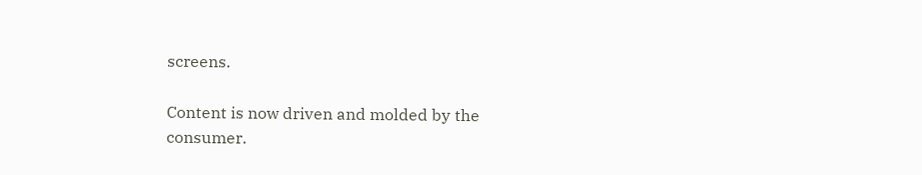screens.

Content is now driven and molded by the consumer.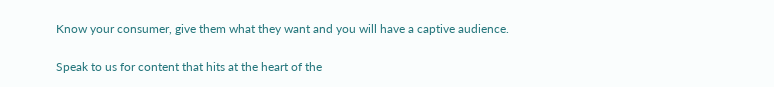Know your consumer, give them what they want and you will have a captive audience.

Speak to us for content that hits at the heart of the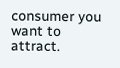consumer you want to attract.